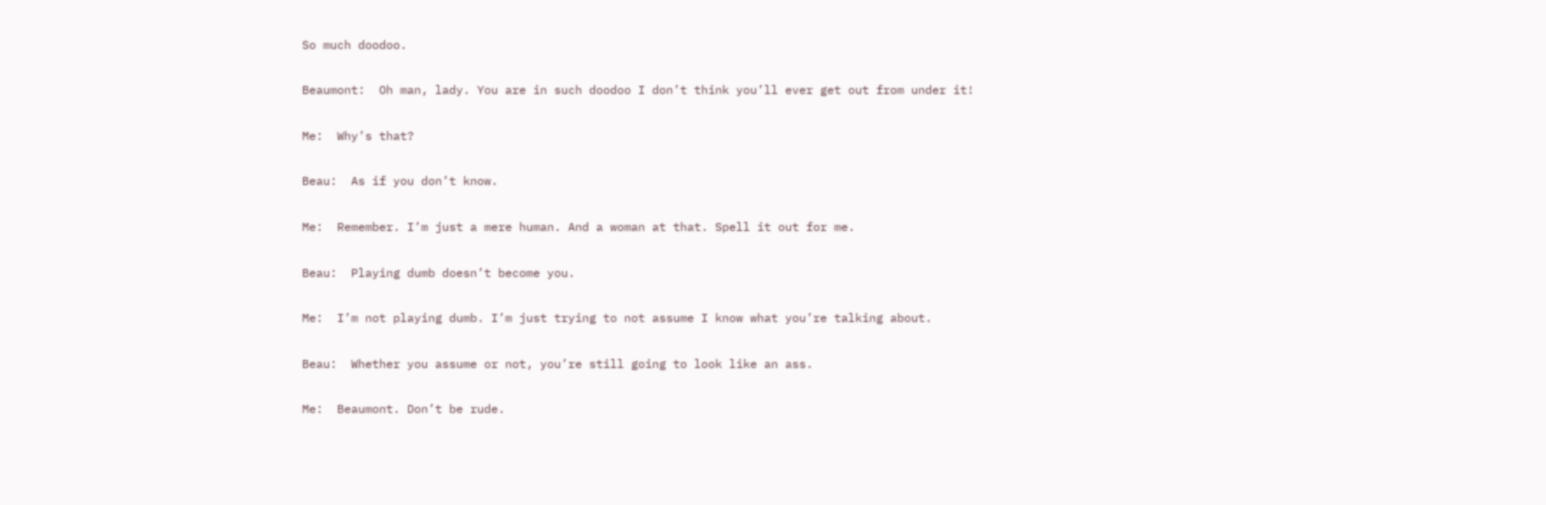So much doodoo.

Beaumont:  Oh man, lady. You are in such doodoo I don’t think you’ll ever get out from under it!

Me:  Why’s that?

Beau:  As if you don’t know.

Me:  Remember. I’m just a mere human. And a woman at that. Spell it out for me.

Beau:  Playing dumb doesn’t become you.

Me:  I’m not playing dumb. I’m just trying to not assume I know what you’re talking about.

Beau:  Whether you assume or not, you’re still going to look like an ass.

Me:  Beaumont. Don’t be rude.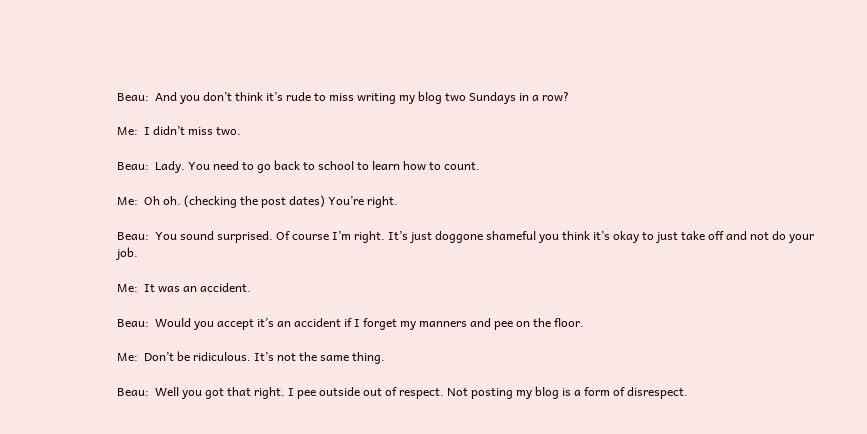Beau:  And you don’t think it’s rude to miss writing my blog two Sundays in a row?

Me:  I didn’t miss two.

Beau:  Lady. You need to go back to school to learn how to count.

Me:  Oh oh. (checking the post dates) You’re right.

Beau:  You sound surprised. Of course I’m right. It’s just doggone shameful you think it’s okay to just take off and not do your job.

Me:  It was an accident.

Beau:  Would you accept it’s an accident if I forget my manners and pee on the floor.

Me:  Don’t be ridiculous. It’s not the same thing.

Beau:  Well you got that right. I pee outside out of respect. Not posting my blog is a form of disrespect.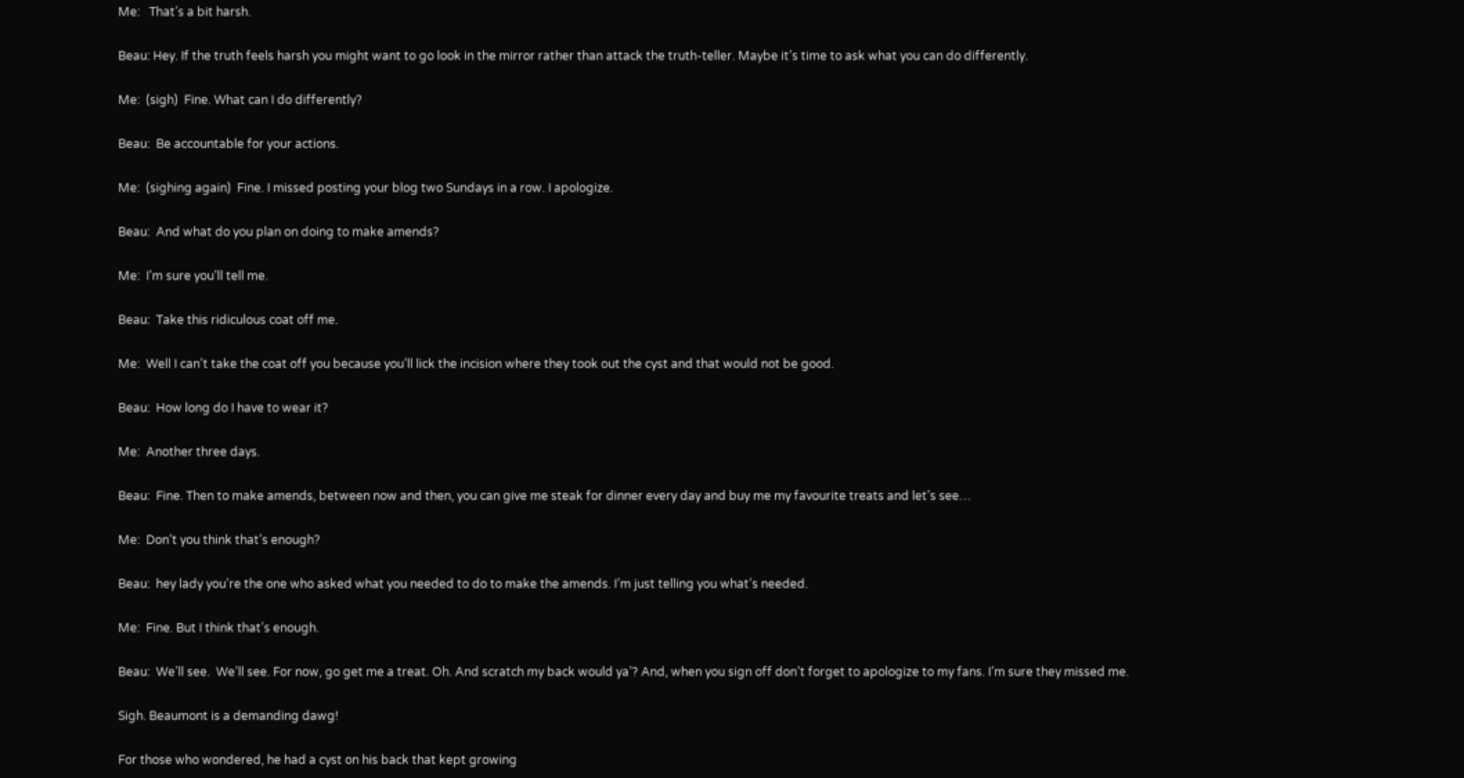Me:   That’s a bit harsh.

Beau: Hey. If the truth feels harsh you might want to go look in the mirror rather than attack the truth-teller. Maybe it’s time to ask what you can do differently.

Me:  (sigh)  Fine. What can I do differently?

Beau:  Be accountable for your actions.

Me:  (sighing again)  Fine. I missed posting your blog two Sundays in a row. I apologize.

Beau:  And what do you plan on doing to make amends?

Me:  I’m sure you’ll tell me.

Beau:  Take this ridiculous coat off me.

Me:  Well I can’t take the coat off you because you’ll lick the incision where they took out the cyst and that would not be good.

Beau:  How long do I have to wear it?

Me:  Another three days.

Beau:  Fine. Then to make amends, between now and then, you can give me steak for dinner every day and buy me my favourite treats and let’s see…

Me:  Don’t you think that’s enough?

Beau:  hey lady you’re the one who asked what you needed to do to make the amends. I’m just telling you what’s needed.

Me:  Fine. But I think that’s enough.

Beau:  We’ll see.  We’ll see. For now, go get me a treat. Oh. And scratch my back would ya’? And, when you sign off don’t forget to apologize to my fans. I’m sure they missed me.

Sigh. Beaumont is a demanding dawg!

For those who wondered, he had a cyst on his back that kept growing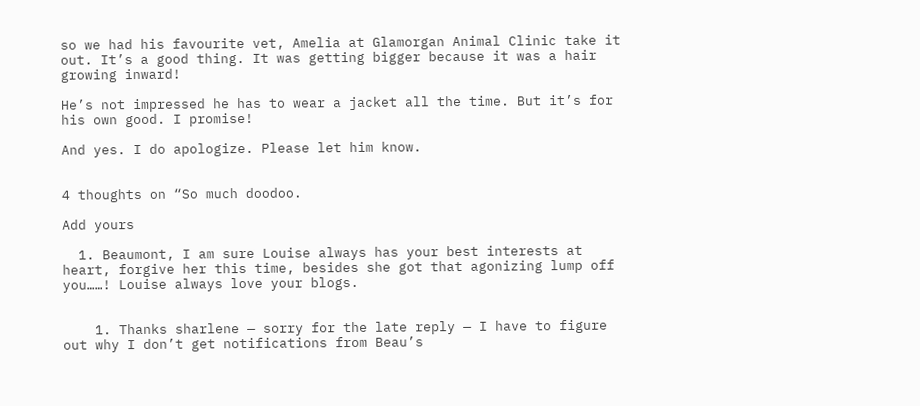so we had his favourite vet, Amelia at Glamorgan Animal Clinic take it out. It’s a good thing. It was getting bigger because it was a hair growing inward!

He’s not impressed he has to wear a jacket all the time. But it’s for his own good. I promise!

And yes. I do apologize. Please let him know.


4 thoughts on “So much doodoo.

Add yours

  1. Beaumont, I am sure Louise always has your best interests at heart, forgive her this time, besides she got that agonizing lump off you……! Louise always love your blogs.


    1. Thanks sharlene — sorry for the late reply — I have to figure out why I don’t get notifications from Beau’s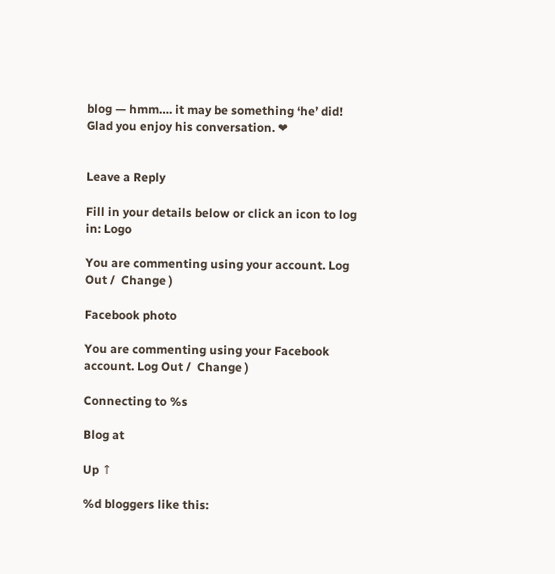blog — hmm…. it may be something ‘he’ did!  Glad you enjoy his conversation. ❤


Leave a Reply

Fill in your details below or click an icon to log in: Logo

You are commenting using your account. Log Out /  Change )

Facebook photo

You are commenting using your Facebook account. Log Out /  Change )

Connecting to %s

Blog at

Up ↑

%d bloggers like this: